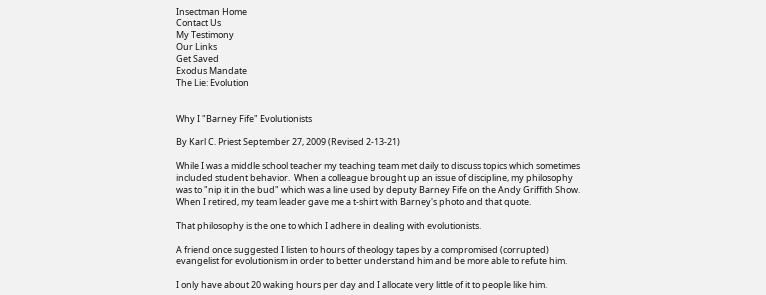Insectman Home
Contact Us
My Testimony
Our Links
Get Saved
Exodus Mandate
The Lie: Evolution


Why I "Barney Fife" Evolutionists

By Karl C. Priest September 27, 2009 (Revised 2-13-21)

While I was a middle school teacher my teaching team met daily to discuss topics which sometimes included student behavior.  When a colleague brought up an issue of discipline, my philosophy was to "nip it in the bud" which was a line used by deputy Barney Fife on the Andy Griffith Show.  When I retired, my team leader gave me a t-shirt with Barney's photo and that quote.

That philosophy is the one to which I adhere in dealing with evolutionists.

A friend once suggested I listen to hours of theology tapes by a compromised (corrupted) evangelist for evolutionism in order to better understand him and be more able to refute him.

I only have about 20 waking hours per day and I allocate very little of it to people like him.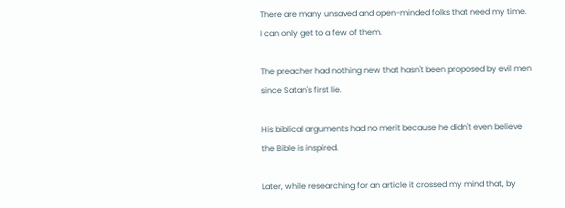There are many unsaved and open-minded folks that need my time.  I can only get to a few of them.

The preacher had nothing new that hasn't been proposed by evil men since Satan's first lie.

His biblical arguments had no merit because he didn't even believe the Bible is inspired.

Later, while researching for an article it crossed my mind that, by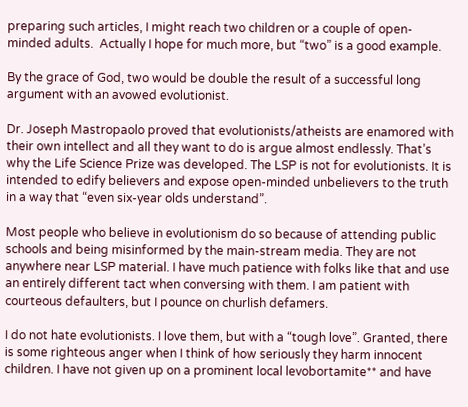preparing such articles, I might reach two children or a couple of open-minded adults.  Actually I hope for much more, but “two” is a good example.

By the grace of God, two would be double the result of a successful long argument with an avowed evolutionist.

Dr. Joseph Mastropaolo proved that evolutionists/atheists are enamored with their own intellect and all they want to do is argue almost endlessly. That’s why the Life Science Prize was developed. The LSP is not for evolutionists. It is intended to edify believers and expose open-minded unbelievers to the truth in a way that “even six-year olds understand”.

Most people who believe in evolutionism do so because of attending public schools and being misinformed by the main-stream media. They are not anywhere near LSP material. I have much patience with folks like that and use an entirely different tact when conversing with them. I am patient with courteous defaulters, but I pounce on churlish defamers.

I do not hate evolutionists. I love them, but with a “tough love”. Granted, there is some righteous anger when I think of how seriously they harm innocent children. I have not given up on a prominent local levobortamite** and have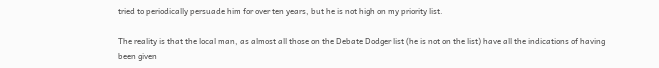tried to periodically persuade him for over ten years, but he is not high on my priority list.

The reality is that the local man, as almost all those on the Debate Dodger list (he is not on the list) have all the indications of having been given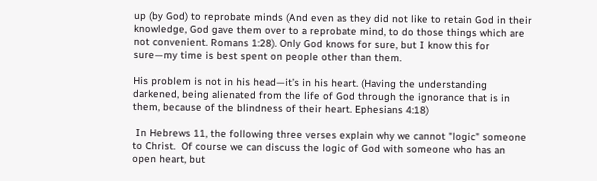up (by God) to reprobate minds (And even as they did not like to retain God in their knowledge, God gave them over to a reprobate mind, to do those things which are not convenient. Romans 1:28). Only God knows for sure, but I know this for sure—my time is best spent on people other than them.

His problem is not in his head—it’s in his heart. (Having the understanding darkened, being alienated from the life of God through the ignorance that is in them, because of the blindness of their heart. Ephesians 4:18)

 In Hebrews 11, the following three verses explain why we cannot "logic" someone to Christ.  Of course we can discuss the logic of God with someone who has an open heart, but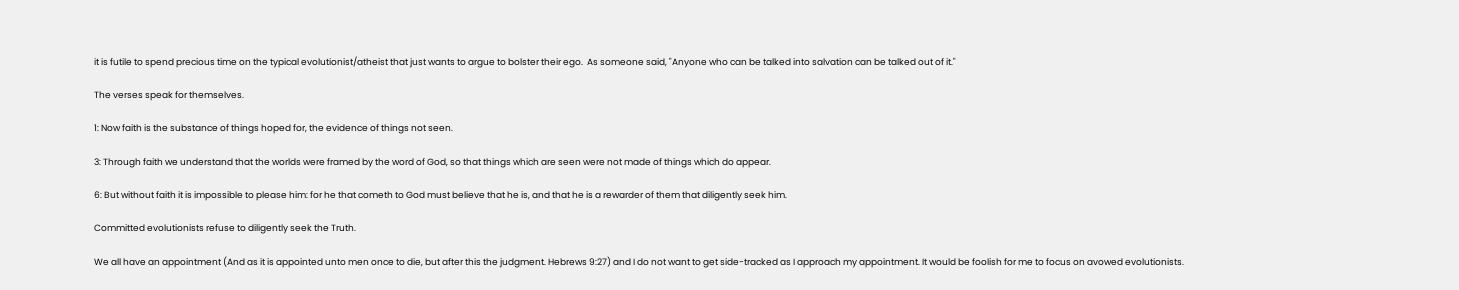it is futile to spend precious time on the typical evolutionist/atheist that just wants to argue to bolster their ego.  As someone said, "Anyone who can be talked into salvation can be talked out of it."

The verses speak for themselves.

1: Now faith is the substance of things hoped for, the evidence of things not seen.

3: Through faith we understand that the worlds were framed by the word of God, so that things which are seen were not made of things which do appear.

6: But without faith it is impossible to please him: for he that cometh to God must believe that he is, and that he is a rewarder of them that diligently seek him.

Committed evolutionists refuse to diligently seek the Truth.

We all have an appointment (And as it is appointed unto men once to die, but after this the judgment. Hebrews 9:27) and I do not want to get side-tracked as I approach my appointment. It would be foolish for me to focus on avowed evolutionists.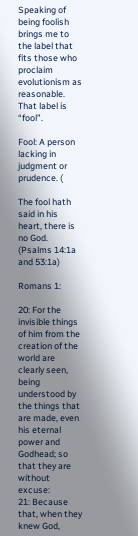Speaking of being foolish brings me to the label that fits those who proclaim evolutionism as reasonable. That label is “fool”.

Fool: A person lacking in judgment or prudence. (

The fool hath said in his heart, there is no God. (Psalms 14:1a and 53:1a)

Romans 1:

20: For the invisible things of him from the creation of the world are clearly seen, being understood by the things that are made, even his eternal power and Godhead; so that they are without excuse:
21: Because that, when they knew God,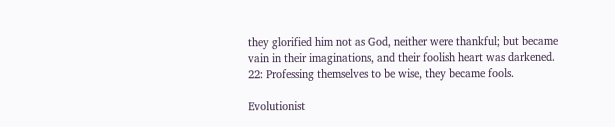they glorified him not as God, neither were thankful; but became vain in their imaginations, and their foolish heart was darkened.
22: Professing themselves to be wise, they became fools.

Evolutionist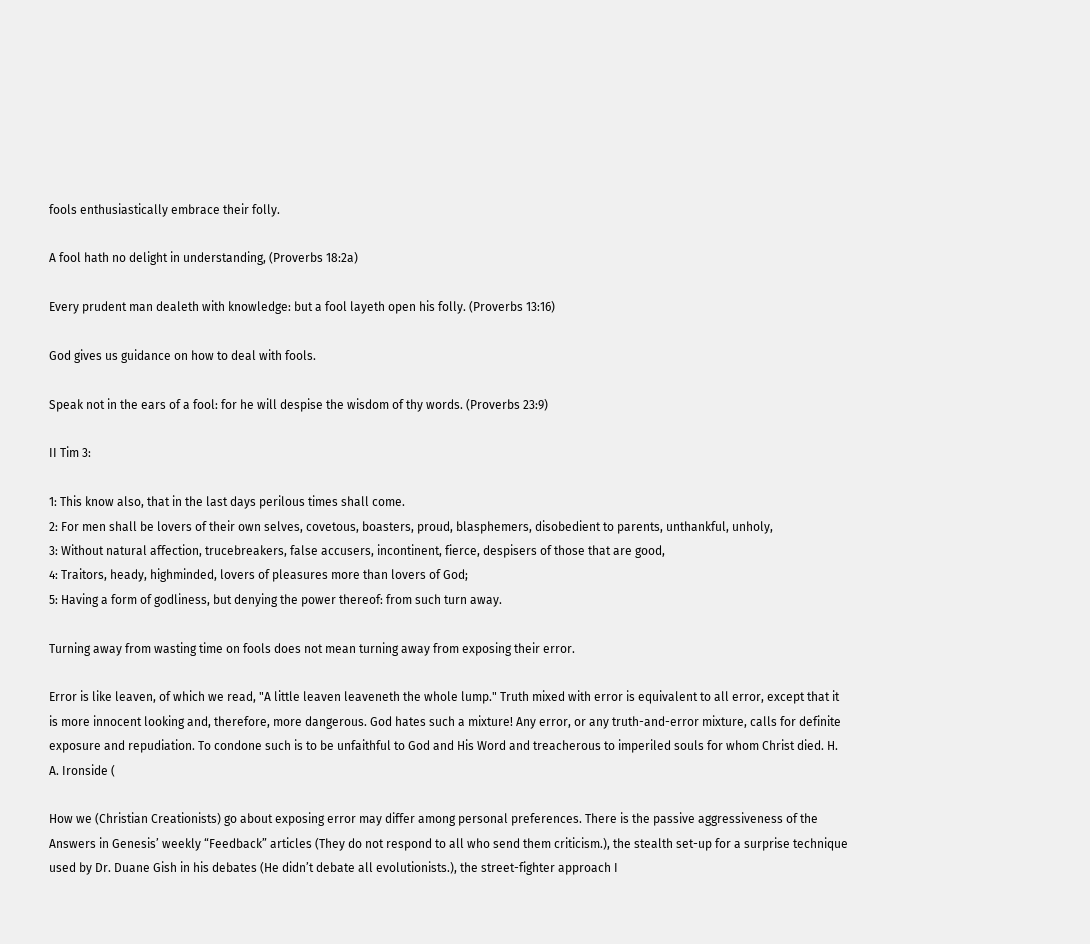fools enthusiastically embrace their folly.

A fool hath no delight in understanding, (Proverbs 18:2a)

Every prudent man dealeth with knowledge: but a fool layeth open his folly. (Proverbs 13:16)

God gives us guidance on how to deal with fools.

Speak not in the ears of a fool: for he will despise the wisdom of thy words. (Proverbs 23:9)

II Tim 3:

1: This know also, that in the last days perilous times shall come.
2: For men shall be lovers of their own selves, covetous, boasters, proud, blasphemers, disobedient to parents, unthankful, unholy,
3: Without natural affection, trucebreakers, false accusers, incontinent, fierce, despisers of those that are good,
4: Traitors, heady, highminded, lovers of pleasures more than lovers of God;
5: Having a form of godliness, but denying the power thereof: from such turn away.

Turning away from wasting time on fools does not mean turning away from exposing their error.

Error is like leaven, of which we read, "A little leaven leaveneth the whole lump." Truth mixed with error is equivalent to all error, except that it is more innocent looking and, therefore, more dangerous. God hates such a mixture! Any error, or any truth-and-error mixture, calls for definite exposure and repudiation. To condone such is to be unfaithful to God and His Word and treacherous to imperiled souls for whom Christ died. H. A. Ironside (

How we (Christian Creationists) go about exposing error may differ among personal preferences. There is the passive aggressiveness of the Answers in Genesis’ weekly “Feedback” articles (They do not respond to all who send them criticism.), the stealth set-up for a surprise technique used by Dr. Duane Gish in his debates (He didn’t debate all evolutionists.), the street-fighter approach I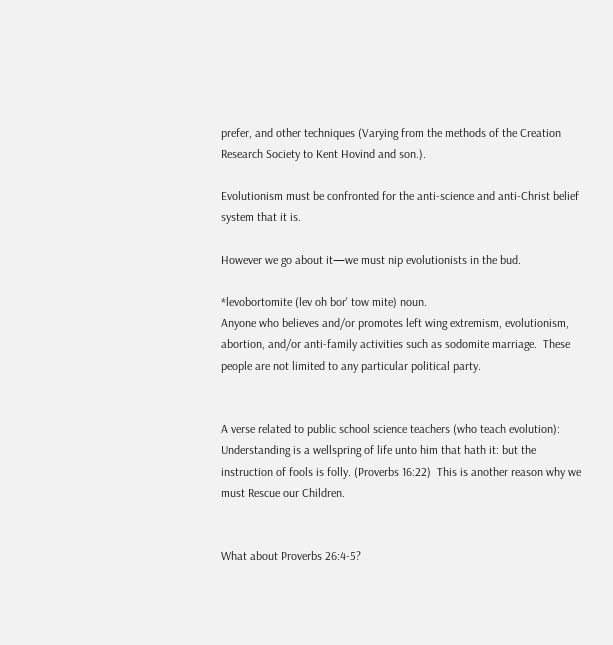prefer, and other techniques (Varying from the methods of the Creation Research Society to Kent Hovind and son.).

Evolutionism must be confronted for the anti-science and anti-Christ belief system that it is.

However we go about it—we must nip evolutionists in the bud.

*levobortomite (lev oh bor' tow mite) noun.
Anyone who believes and/or promotes left wing extremism, evolutionism, abortion, and/or anti-family activities such as sodomite marriage.  These people are not limited to any particular political party.


A verse related to public school science teachers (who teach evolution): Understanding is a wellspring of life unto him that hath it: but the instruction of fools is folly. (Proverbs 16:22)  This is another reason why we must Rescue our Children.


What about Proverbs 26:4-5?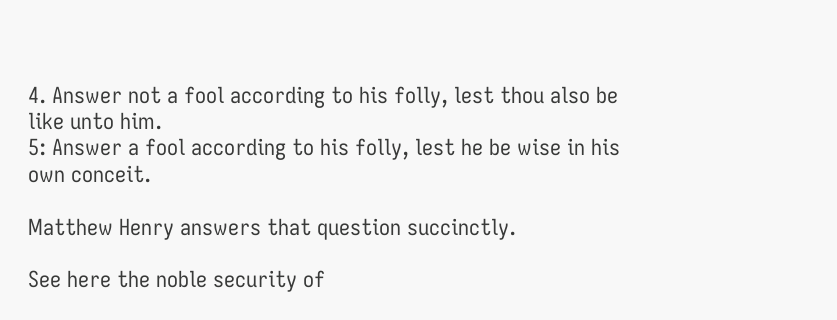4. Answer not a fool according to his folly, lest thou also be like unto him.
5: Answer a fool according to his folly, lest he be wise in his own conceit.

Matthew Henry answers that question succinctly.

See here the noble security of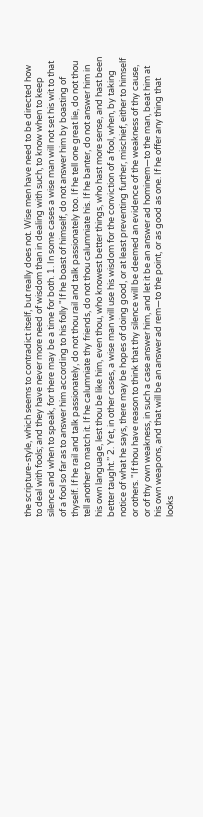the scripture-style, which seems to contradict itself, but really does not. Wise men have need to be directed how to deal with fools; and they have never more need of wisdom than in dealing with such, to know when to keep silence and when to speak, for there may be a time for both. 1. In some cases a wise man will not set his wit to that of a fool so far as to answer him according to his folly "If he boast of himself, do not answer him by boasting of thyself. If he rail and talk passionately, do not thou rail and talk passionately too. If he tell one great lie, do not thou tell another to match it. If he calumniate thy friends, do not thou calumniate his. If he banter, do not answer him in his own language, lest thou be like him, even thou, who knowest better things, who hast more sense, and hast been better taught.’’ 2. Yet, in other cases, a wise man will use his wisdom for the conviction of a fool, when, by taking notice of what he says, there may be hopes of doing good, or at least preventing further, mischief, either to himself or others. "If thou have reason to think that thy silence will be deemed an evidence of the weakness of thy cause, or of thy own weakness, in such a case answer him, and let it be an answer ad hominem—to the man, beat him at his own weapons, and that will be an answer ad rem—to the point, or as good as one. If he offer any thing that looks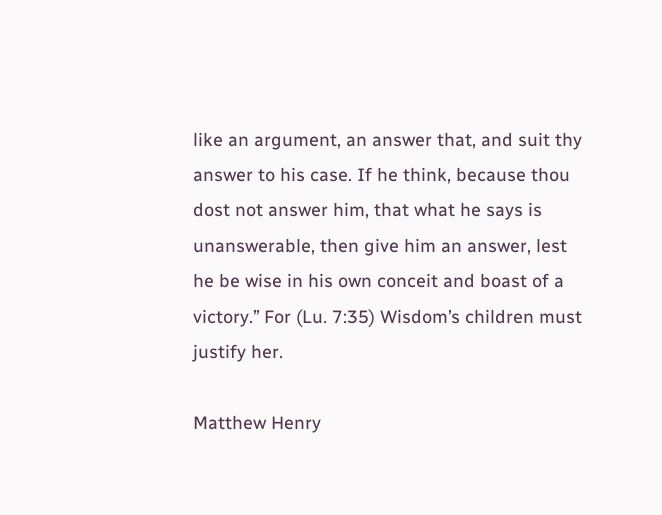like an argument, an answer that, and suit thy answer to his case. If he think, because thou dost not answer him, that what he says is unanswerable, then give him an answer, lest he be wise in his own conceit and boast of a victory.’’ For (Lu. 7:35) Wisdom’s children must justify her.

Matthew Henry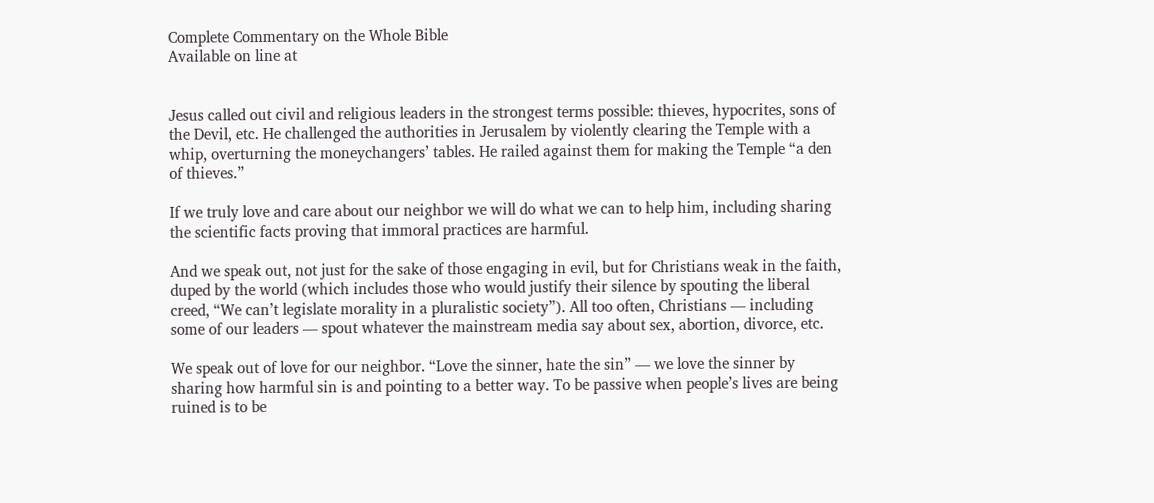Complete Commentary on the Whole Bible
Available on line at


Jesus called out civil and religious leaders in the strongest terms possible: thieves, hypocrites, sons of the Devil, etc. He challenged the authorities in Jerusalem by violently clearing the Temple with a whip, overturning the moneychangers’ tables. He railed against them for making the Temple “a den of thieves.”

If we truly love and care about our neighbor we will do what we can to help him, including sharing the scientific facts proving that immoral practices are harmful.

And we speak out, not just for the sake of those engaging in evil, but for Christians weak in the faith, duped by the world (which includes those who would justify their silence by spouting the liberal creed, “We can’t legislate morality in a pluralistic society”). All too often, Christians — including some of our leaders — spout whatever the mainstream media say about sex, abortion, divorce, etc.

We speak out of love for our neighbor. “Love the sinner, hate the sin” — we love the sinner by sharing how harmful sin is and pointing to a better way. To be passive when people’s lives are being ruined is to be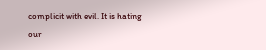complicit with evil. It is hating our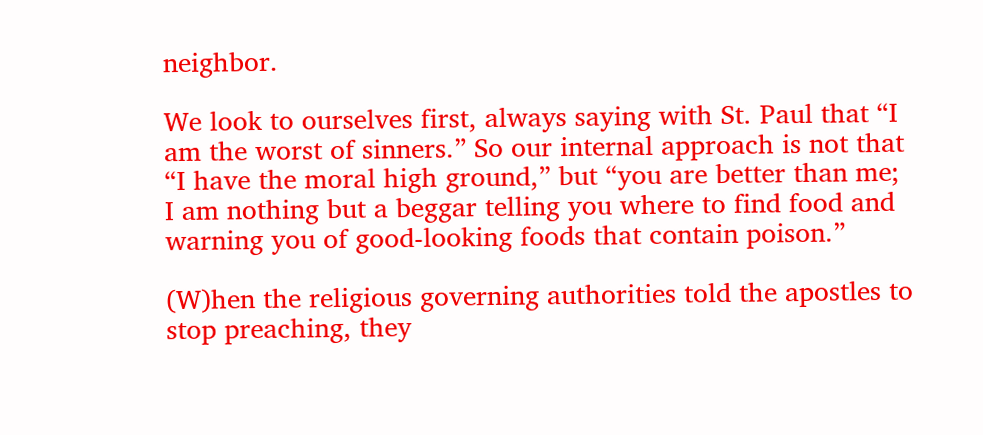neighbor.

We look to ourselves first, always saying with St. Paul that “I am the worst of sinners.” So our internal approach is not that “I have the moral high ground,” but “you are better than me; I am nothing but a beggar telling you where to find food and warning you of good-looking foods that contain poison.”

(W)hen the religious governing authorities told the apostles to stop preaching, they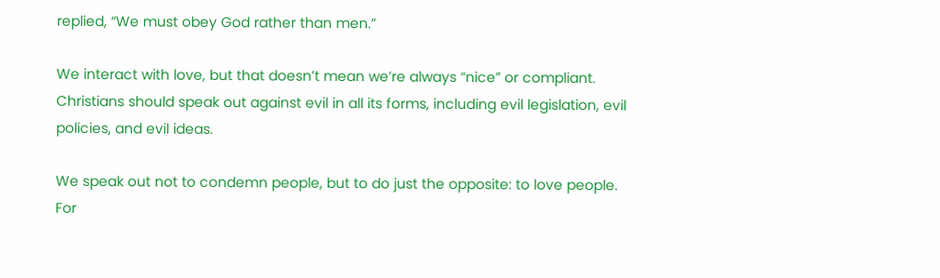replied, “We must obey God rather than men.”

We interact with love, but that doesn’t mean we’re always “nice” or compliant. Christians should speak out against evil in all its forms, including evil legislation, evil policies, and evil ideas.

We speak out not to condemn people, but to do just the opposite: to love people. For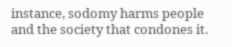instance, sodomy harms people and the society that condones it.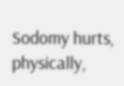Sodomy hurts, physically,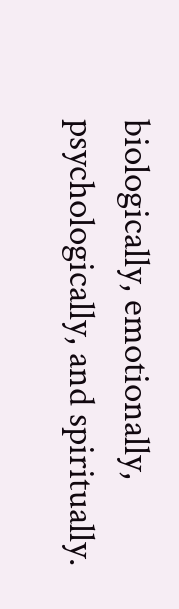biologically, emotionally, psychologically, and spiritually.